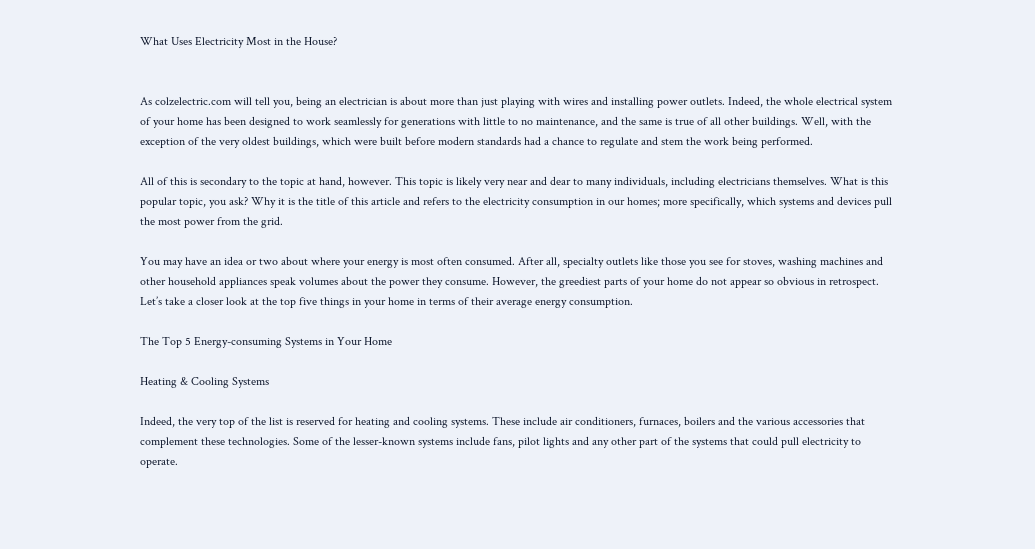What Uses Electricity Most in the House?


As colzelectric.com will tell you, being an electrician is about more than just playing with wires and installing power outlets. Indeed, the whole electrical system of your home has been designed to work seamlessly for generations with little to no maintenance, and the same is true of all other buildings. Well, with the exception of the very oldest buildings, which were built before modern standards had a chance to regulate and stem the work being performed.

All of this is secondary to the topic at hand, however. This topic is likely very near and dear to many individuals, including electricians themselves. What is this popular topic, you ask? Why it is the title of this article and refers to the electricity consumption in our homes; more specifically, which systems and devices pull the most power from the grid.

You may have an idea or two about where your energy is most often consumed. After all, specialty outlets like those you see for stoves, washing machines and other household appliances speak volumes about the power they consume. However, the greediest parts of your home do not appear so obvious in retrospect. Let’s take a closer look at the top five things in your home in terms of their average energy consumption.

The Top 5 Energy-consuming Systems in Your Home

Heating & Cooling Systems

Indeed, the very top of the list is reserved for heating and cooling systems. These include air conditioners, furnaces, boilers and the various accessories that complement these technologies. Some of the lesser-known systems include fans, pilot lights and any other part of the systems that could pull electricity to operate.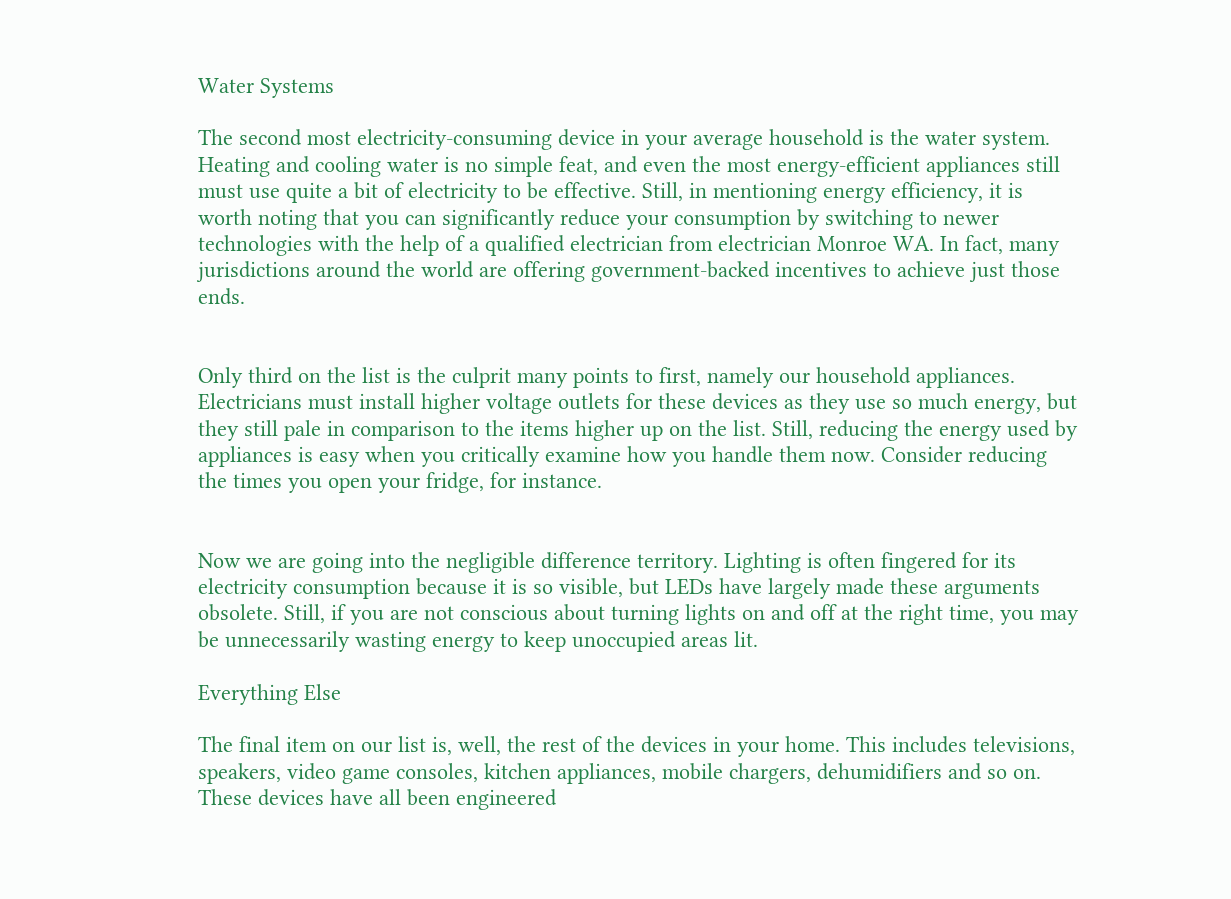Water Systems

The second most electricity-consuming device in your average household is the water system. Heating and cooling water is no simple feat, and even the most energy-efficient appliances still must use quite a bit of electricity to be effective. Still, in mentioning energy efficiency, it is worth noting that you can significantly reduce your consumption by switching to newer technologies with the help of a qualified electrician from electrician Monroe WA. In fact, many jurisdictions around the world are offering government-backed incentives to achieve just those ends.


Only third on the list is the culprit many points to first, namely our household appliances. Electricians must install higher voltage outlets for these devices as they use so much energy, but they still pale in comparison to the items higher up on the list. Still, reducing the energy used by appliances is easy when you critically examine how you handle them now. Consider reducing the times you open your fridge, for instance.


Now we are going into the negligible difference territory. Lighting is often fingered for its electricity consumption because it is so visible, but LEDs have largely made these arguments obsolete. Still, if you are not conscious about turning lights on and off at the right time, you may be unnecessarily wasting energy to keep unoccupied areas lit.

Everything Else

The final item on our list is, well, the rest of the devices in your home. This includes televisions, speakers, video game consoles, kitchen appliances, mobile chargers, dehumidifiers and so on. These devices have all been engineered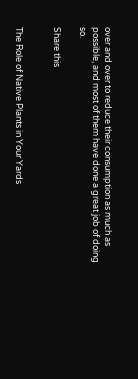over and over to reduce their consumption as much as possible, and most of them have done a great job of doing so.

Share this


The Role of Native Plants in Your Yards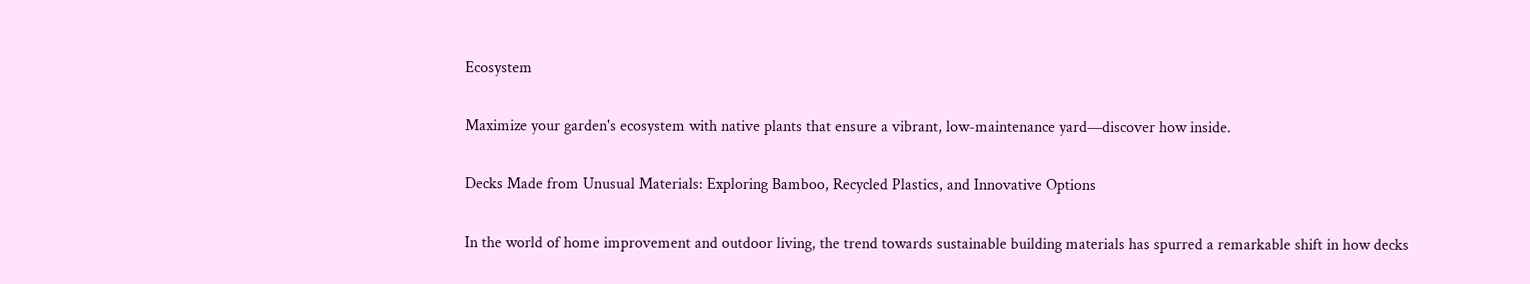Ecosystem

Maximize your garden's ecosystem with native plants that ensure a vibrant, low-maintenance yard—discover how inside.

Decks Made from Unusual Materials: Exploring Bamboo, Recycled Plastics, and Innovative Options

In the world of home improvement and outdoor living, the trend towards sustainable building materials has spurred a remarkable shift in how decks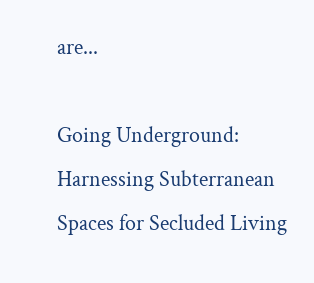are...

Going Underground: Harnessing Subterranean Spaces for Secluded Living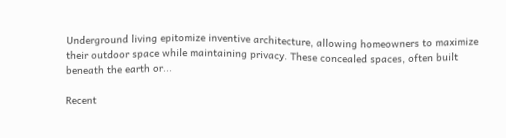Underground living epitomize inventive architecture, allowing homeowners to maximize their outdoor space while maintaining privacy. These concealed spaces, often built beneath the earth or...

Recent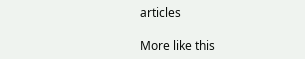articles

More like this